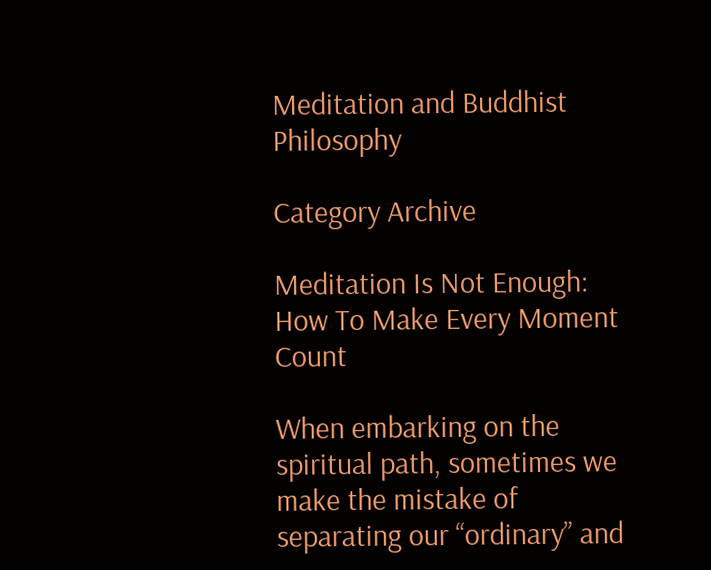Meditation and Buddhist Philosophy

Category Archive

Meditation Is Not Enough: How To Make Every Moment Count

When embarking on the spiritual path, sometimes we make the mistake of separating our “ordinary” and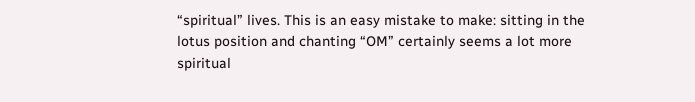“spiritual” lives. This is an easy mistake to make: sitting in the lotus position and chanting “OM” certainly seems a lot more spiritual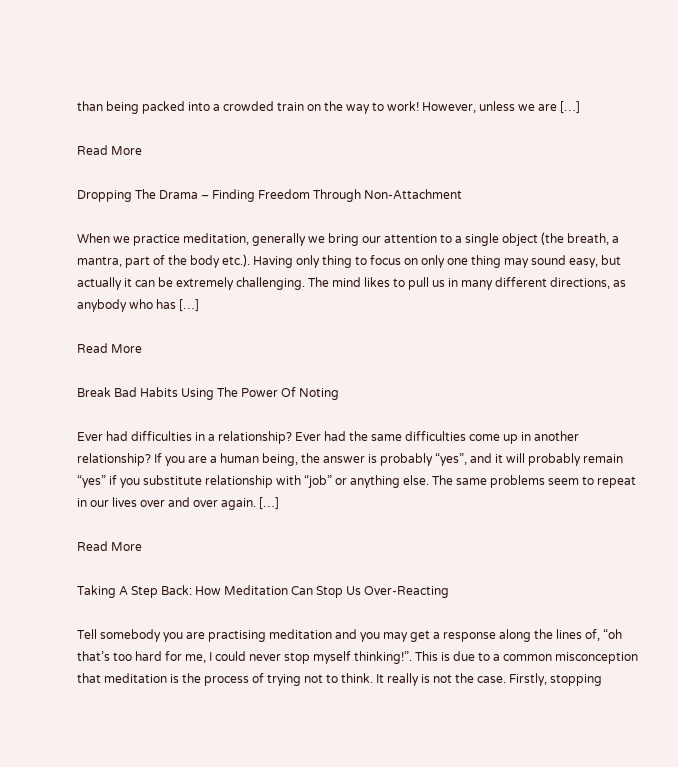than being packed into a crowded train on the way to work! However, unless we are […]

Read More

Dropping The Drama – Finding Freedom Through Non-Attachment

When we practice meditation, generally we bring our attention to a single object (the breath, a mantra, part of the body etc.). Having only thing to focus on only one thing may sound easy, but actually it can be extremely challenging. The mind likes to pull us in many different directions, as anybody who has […]

Read More

Break Bad Habits Using The Power Of Noting

Ever had difficulties in a relationship? Ever had the same difficulties come up in another relationship? If you are a human being, the answer is probably “yes”, and it will probably remain “yes” if you substitute relationship with “job” or anything else. The same problems seem to repeat in our lives over and over again. […]

Read More

Taking A Step Back: How Meditation Can Stop Us Over-Reacting

Tell somebody you are practising meditation and you may get a response along the lines of, “oh that’s too hard for me, I could never stop myself thinking!”. This is due to a common misconception that meditation is the process of trying not to think. It really is not the case. Firstly, stopping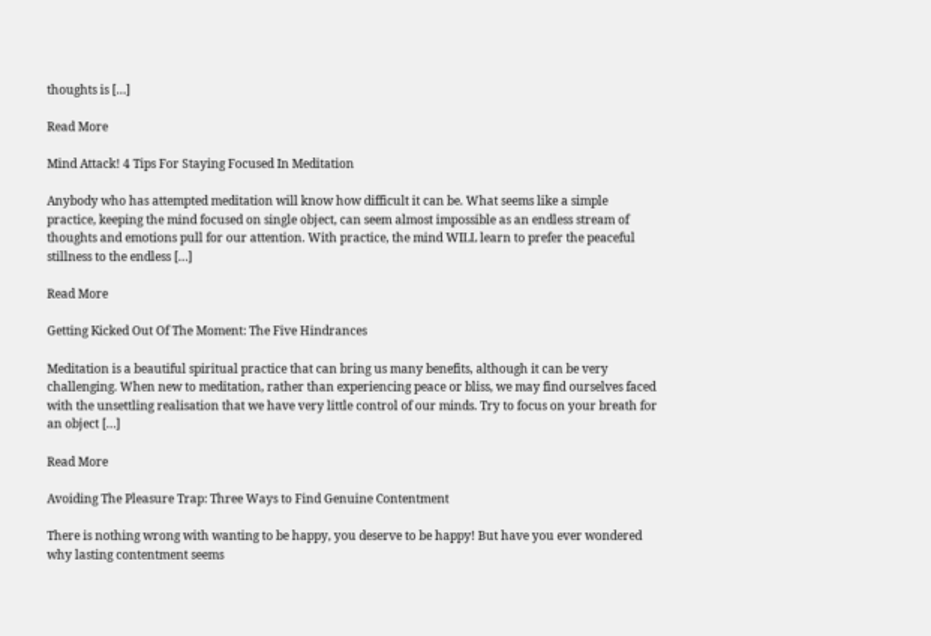thoughts is […]

Read More

Mind Attack! 4 Tips For Staying Focused In Meditation

Anybody who has attempted meditation will know how difficult it can be. What seems like a simple practice, keeping the mind focused on single object, can seem almost impossible as an endless stream of thoughts and emotions pull for our attention. With practice, the mind WILL learn to prefer the peaceful stillness to the endless […]

Read More

Getting Kicked Out Of The Moment: The Five Hindrances

Meditation is a beautiful spiritual practice that can bring us many benefits, although it can be very challenging. When new to meditation, rather than experiencing peace or bliss, we may find ourselves faced with the unsettling realisation that we have very little control of our minds. Try to focus on your breath for an object […]

Read More

Avoiding The Pleasure Trap: Three Ways to Find Genuine Contentment

There is nothing wrong with wanting to be happy, you deserve to be happy! But have you ever wondered why lasting contentment seems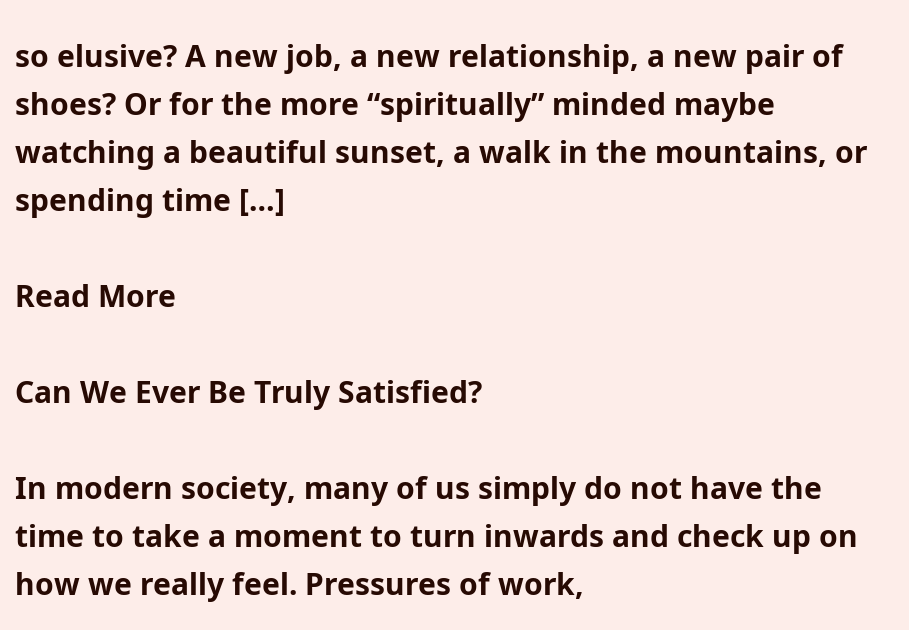so elusive? A new job, a new relationship, a new pair of shoes? Or for the more “spiritually” minded maybe watching a beautiful sunset, a walk in the mountains, or spending time […]

Read More

Can We Ever Be Truly Satisfied?

In modern society, many of us simply do not have the time to take a moment to turn inwards and check up on how we really feel. Pressures of work,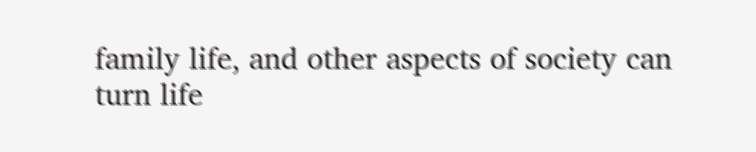family life, and other aspects of society can turn life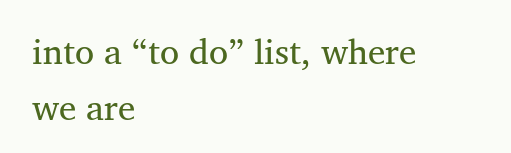into a “to do” list, where we are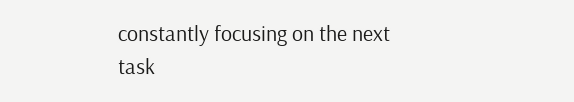constantly focusing on the next task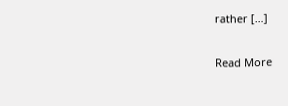rather […]

Read More